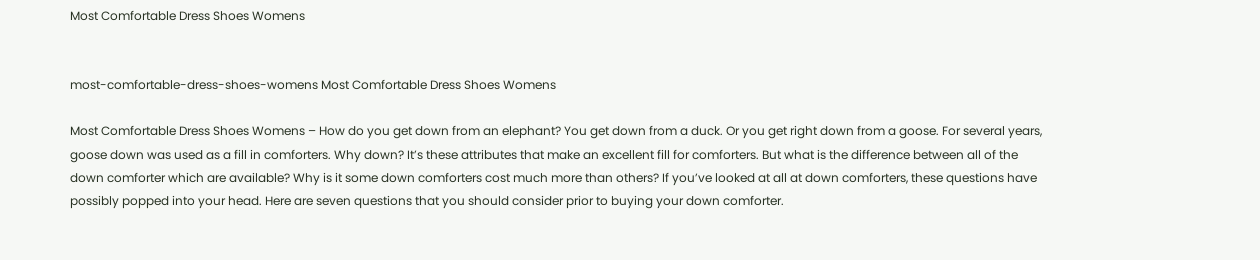Most Comfortable Dress Shoes Womens


most-comfortable-dress-shoes-womens Most Comfortable Dress Shoes Womens

Most Comfortable Dress Shoes Womens – How do you get down from an elephant? You get down from a duck. Or you get right down from a goose. For several years, goose down was used as a fill in comforters. Why down? It’s these attributes that make an excellent fill for comforters. But what is the difference between all of the down comforter which are available? Why is it some down comforters cost much more than others? If you’ve looked at all at down comforters, these questions have possibly popped into your head. Here are seven questions that you should consider prior to buying your down comforter.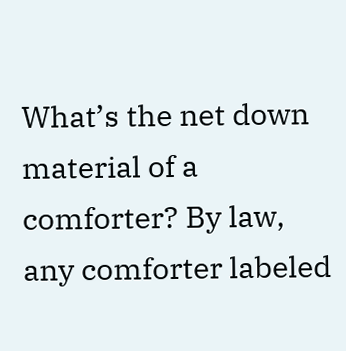What’s the net down material of a comforter? By law, any comforter labeled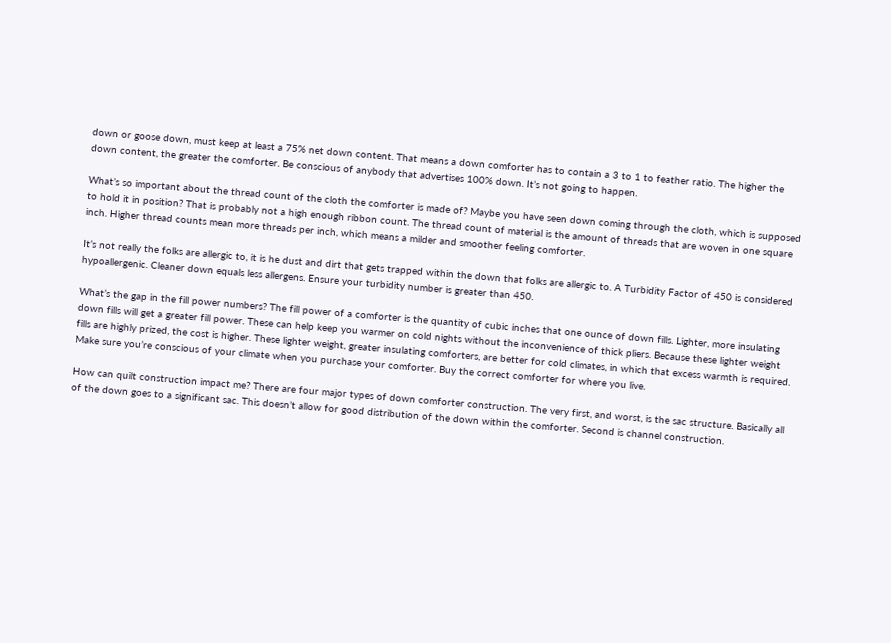down or goose down, must keep at least a 75% net down content. That means a down comforter has to contain a 3 to 1 to feather ratio. The higher the down content, the greater the comforter. Be conscious of anybody that advertises 100% down. It’s not going to happen.

What’s so important about the thread count of the cloth the comforter is made of? Maybe you have seen down coming through the cloth, which is supposed to hold it in position? That is probably not a high enough ribbon count. The thread count of material is the amount of threads that are woven in one square inch. Higher thread counts mean more threads per inch, which means a milder and smoother feeling comforter.

It’s not really the folks are allergic to, it is he dust and dirt that gets trapped within the down that folks are allergic to. A Turbidity Factor of 450 is considered hypoallergenic. Cleaner down equals less allergens. Ensure your turbidity number is greater than 450.

What’s the gap in the fill power numbers? The fill power of a comforter is the quantity of cubic inches that one ounce of down fills. Lighter, more insulating down fills will get a greater fill power. These can help keep you warmer on cold nights without the inconvenience of thick pliers. Because these lighter weight fills are highly prized, the cost is higher. These lighter weight, greater insulating comforters, are better for cold climates, in which that excess warmth is required. Make sure you’re conscious of your climate when you purchase your comforter. Buy the correct comforter for where you live.

How can quilt construction impact me? There are four major types of down comforter construction. The very first, and worst, is the sac structure. Basically all of the down goes to a significant sac. This doesn’t allow for good distribution of the down within the comforter. Second is channel construction.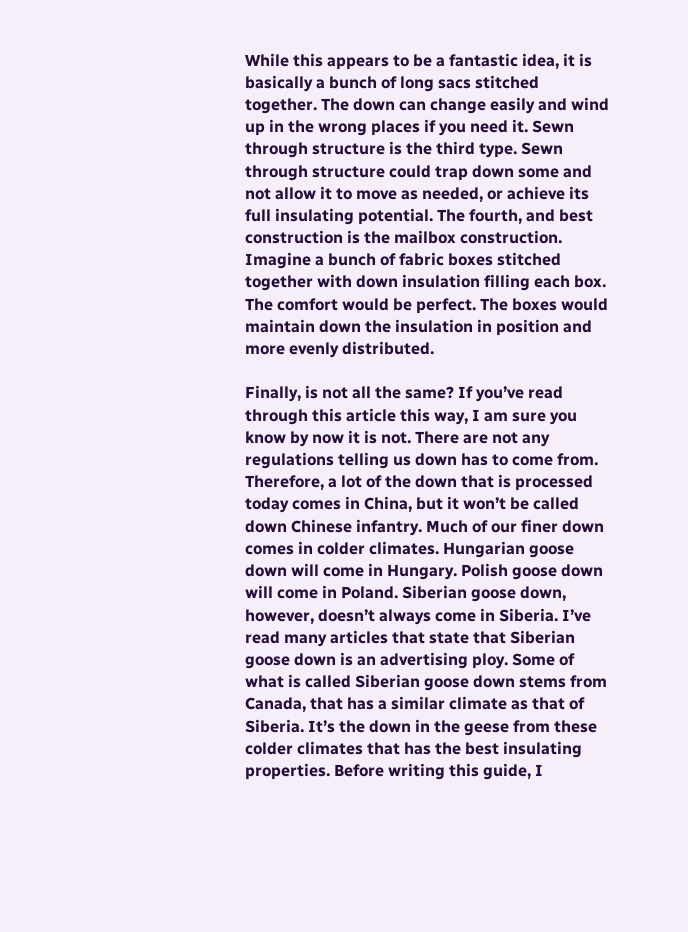While this appears to be a fantastic idea, it is basically a bunch of long sacs stitched together. The down can change easily and wind up in the wrong places if you need it. Sewn through structure is the third type. Sewn through structure could trap down some and not allow it to move as needed, or achieve its full insulating potential. The fourth, and best construction is the mailbox construction. Imagine a bunch of fabric boxes stitched together with down insulation filling each box. The comfort would be perfect. The boxes would maintain down the insulation in position and more evenly distributed.

Finally, is not all the same? If you’ve read through this article this way, I am sure you know by now it is not. There are not any regulations telling us down has to come from. Therefore, a lot of the down that is processed today comes in China, but it won’t be called down Chinese infantry. Much of our finer down comes in colder climates. Hungarian goose down will come in Hungary. Polish goose down will come in Poland. Siberian goose down, however, doesn’t always come in Siberia. I’ve read many articles that state that Siberian goose down is an advertising ploy. Some of what is called Siberian goose down stems from Canada, that has a similar climate as that of Siberia. It’s the down in the geese from these colder climates that has the best insulating properties. Before writing this guide, I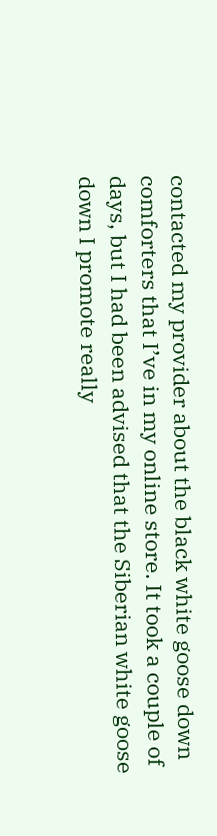contacted my provider about the black white goose down comforters that I’ve in my online store. It took a couple of days, but I had been advised that the Siberian white goose down I promote really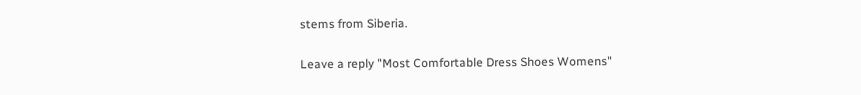stems from Siberia.

Leave a reply "Most Comfortable Dress Shoes Womens"